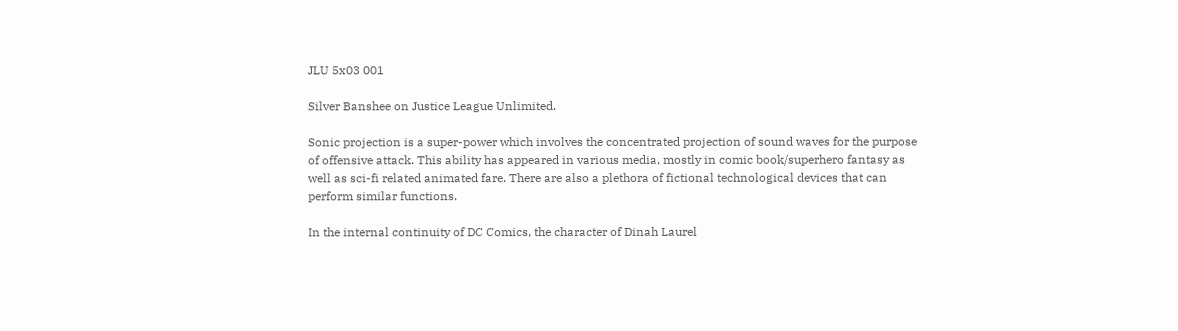JLU 5x03 001

Silver Banshee on Justice League Unlimited.

Sonic projection is a super-power which involves the concentrated projection of sound waves for the purpose of offensive attack. This ability has appeared in various media, mostly in comic book/superhero fantasy as well as sci-fi related animated fare. There are also a plethora of fictional technological devices that can perform similar functions.

In the internal continuity of DC Comics, the character of Dinah Laurel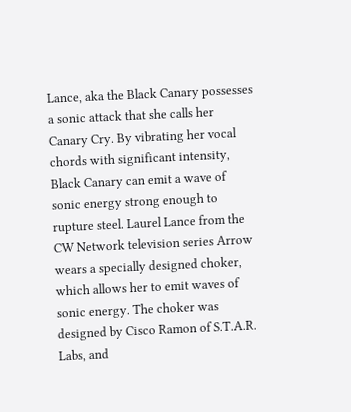Lance, aka the Black Canary possesses a sonic attack that she calls her Canary Cry. By vibrating her vocal chords with significant intensity, Black Canary can emit a wave of sonic energy strong enough to rupture steel. Laurel Lance from the CW Network television series Arrow wears a specially designed choker, which allows her to emit waves of sonic energy. The choker was designed by Cisco Ramon of S.T.A.R. Labs, and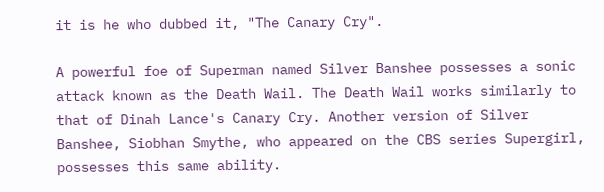it is he who dubbed it, "The Canary Cry".

A powerful foe of Superman named Silver Banshee possesses a sonic attack known as the Death Wail. The Death Wail works similarly to that of Dinah Lance's Canary Cry. Another version of Silver Banshee, Siobhan Smythe, who appeared on the CBS series Supergirl, possesses this same ability.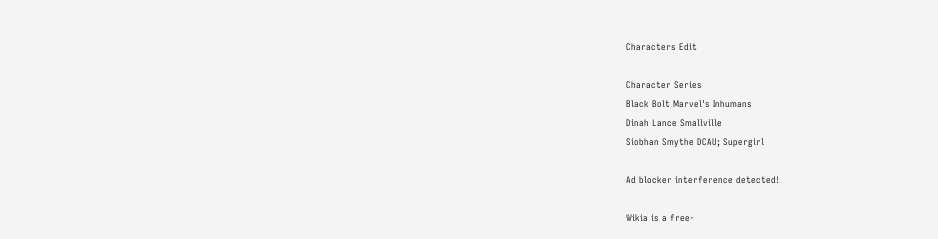Characters Edit

Character Series
Black Bolt Marvel's Inhumans
Dinah Lance Smallville
Siobhan Smythe DCAU; Supergirl

Ad blocker interference detected!

Wikia is a free-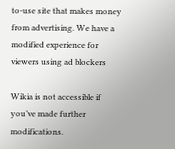to-use site that makes money from advertising. We have a modified experience for viewers using ad blockers

Wikia is not accessible if you’ve made further modifications.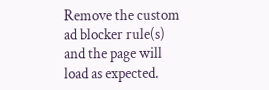Remove the custom ad blocker rule(s) and the page will load as expected.